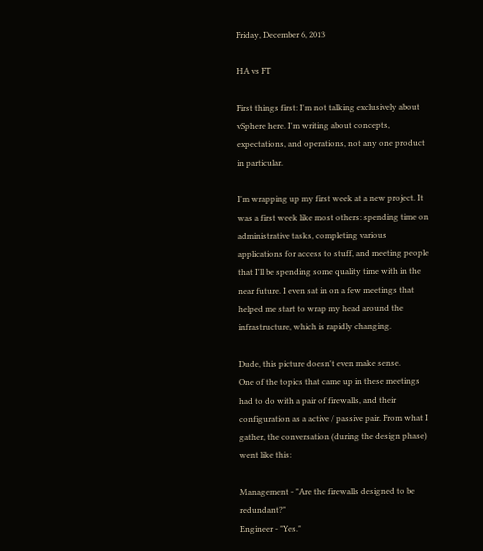Friday, December 6, 2013

HA vs FT

First things first: I'm not talking exclusively about vSphere here. I'm writing about concepts, expectations, and operations, not any one product in particular.

I'm wrapping up my first week at a new project. It was a first week like most others: spending time on administrative tasks, completing various applications for access to stuff, and meeting people that I'll be spending some quality time with in the near future. I even sat in on a few meetings that helped me start to wrap my head around the infrastructure, which is rapidly changing.

Dude, this picture doesn't even make sense.
One of the topics that came up in these meetings had to do with a pair of firewalls, and their configuration as a active / passive pair. From what I gather, the conversation (during the design phase) went like this:

Management - "Are the firewalls designed to be redundant?"
Engineer - "Yes."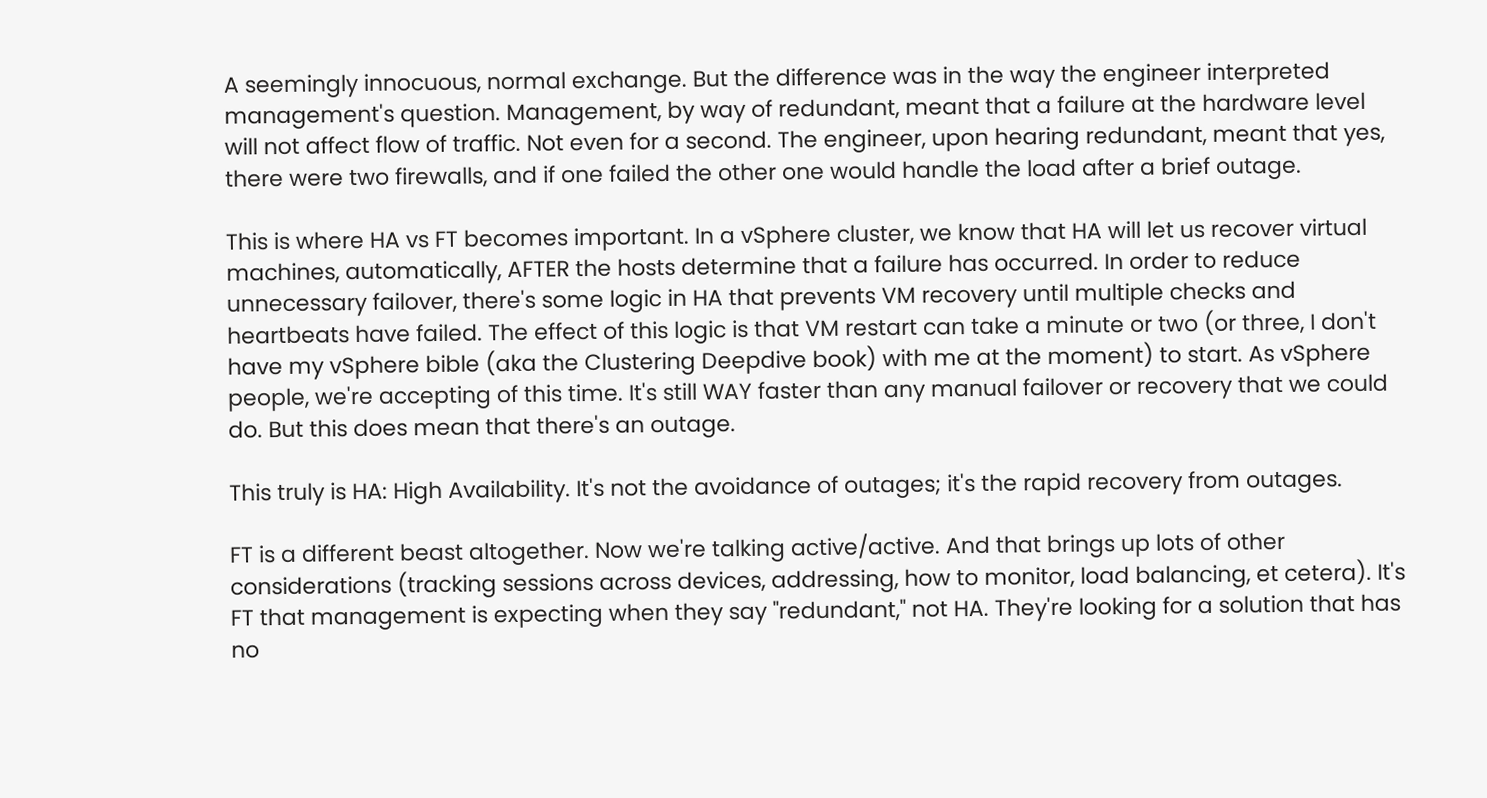A seemingly innocuous, normal exchange. But the difference was in the way the engineer interpreted management's question. Management, by way of redundant, meant that a failure at the hardware level will not affect flow of traffic. Not even for a second. The engineer, upon hearing redundant, meant that yes, there were two firewalls, and if one failed the other one would handle the load after a brief outage.

This is where HA vs FT becomes important. In a vSphere cluster, we know that HA will let us recover virtual machines, automatically, AFTER the hosts determine that a failure has occurred. In order to reduce unnecessary failover, there's some logic in HA that prevents VM recovery until multiple checks and heartbeats have failed. The effect of this logic is that VM restart can take a minute or two (or three, I don't have my vSphere bible (aka the Clustering Deepdive book) with me at the moment) to start. As vSphere people, we're accepting of this time. It's still WAY faster than any manual failover or recovery that we could do. But this does mean that there's an outage.

This truly is HA: High Availability. It's not the avoidance of outages; it's the rapid recovery from outages.

FT is a different beast altogether. Now we're talking active/active. And that brings up lots of other considerations (tracking sessions across devices, addressing, how to monitor, load balancing, et cetera). It's FT that management is expecting when they say "redundant," not HA. They're looking for a solution that has no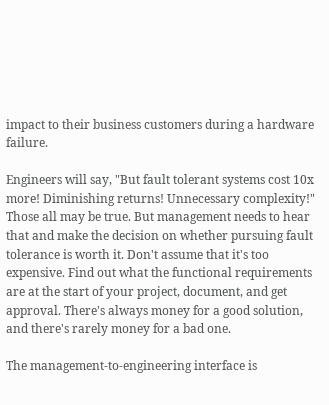impact to their business customers during a hardware failure.

Engineers will say, "But fault tolerant systems cost 10x more! Diminishing returns! Unnecessary complexity!" Those all may be true. But management needs to hear that and make the decision on whether pursuing fault tolerance is worth it. Don't assume that it's too expensive. Find out what the functional requirements are at the start of your project, document, and get approval. There's always money for a good solution, and there's rarely money for a bad one.

The management-to-engineering interface is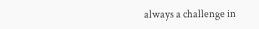always a challenge in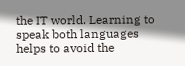the IT world. Learning to speak both languages helps to avoid the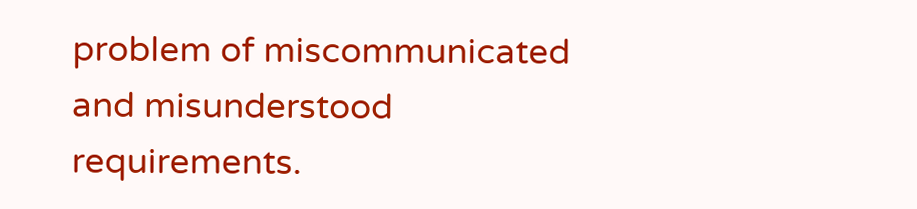problem of miscommunicated and misunderstood requirements.